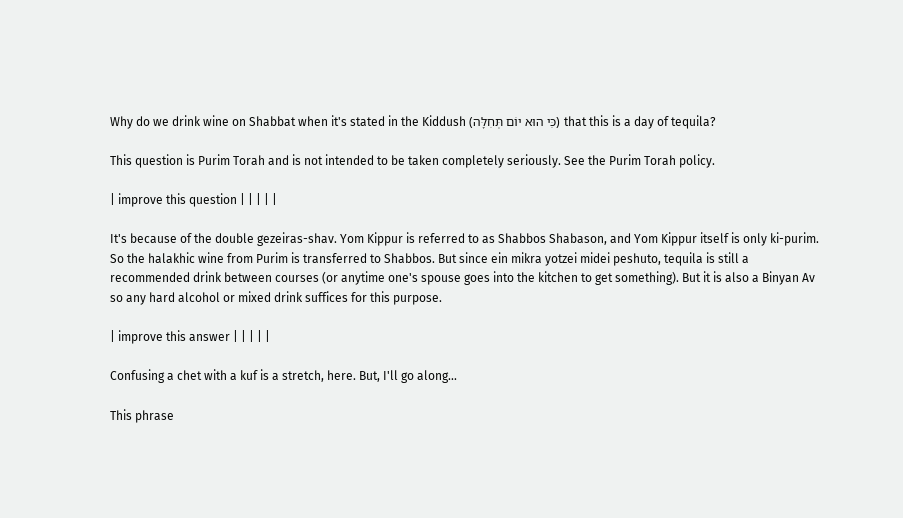Why do we drink wine on Shabbat when it's stated in the Kiddush (כִּי הוּא יוֹם תְּחִלָּה) that this is a day of tequila?

This question is Purim Torah and is not intended to be taken completely seriously. See the Purim Torah policy.

| improve this question | | | | |

It's because of the double gezeiras-shav. Yom Kippur is referred to as Shabbos Shabason, and Yom Kippur itself is only ki-purim. So the halakhic wine from Purim is transferred to Shabbos. But since ein mikra yotzei midei peshuto, tequila is still a recommended drink between courses (or anytime one's spouse goes into the kitchen to get something). But it is also a Binyan Av so any hard alcohol or mixed drink suffices for this purpose.

| improve this answer | | | | |

Confusing a chet with a kuf is a stretch, here. But, I'll go along...

This phrase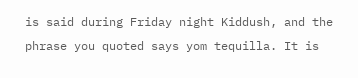is said during Friday night Kiddush, and the phrase you quoted says yom tequilla. It is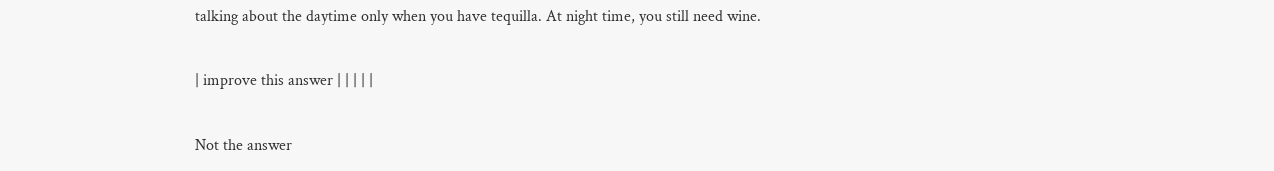talking about the daytime only when you have tequilla. At night time, you still need wine.

| improve this answer | | | | |

Not the answer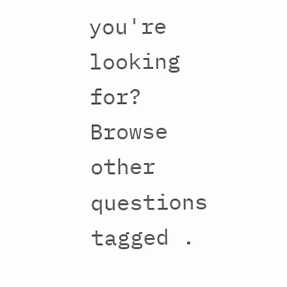you're looking for? Browse other questions tagged .